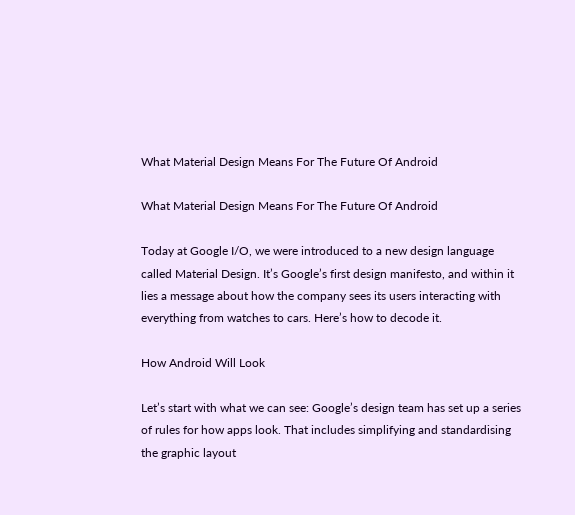What Material Design Means For The Future Of Android

What Material Design Means For The Future Of Android

Today at Google I/O, we were introduced to a new design language called Material Design. It’s Google’s first design manifesto, and within it lies a message about how the company sees its users interacting with everything from watches to cars. Here’s how to decode it.

How Android Will Look

Let’s start with what we can see: Google’s design team has set up a series of rules for how apps look. That includes simplifying and standardising the graphic layout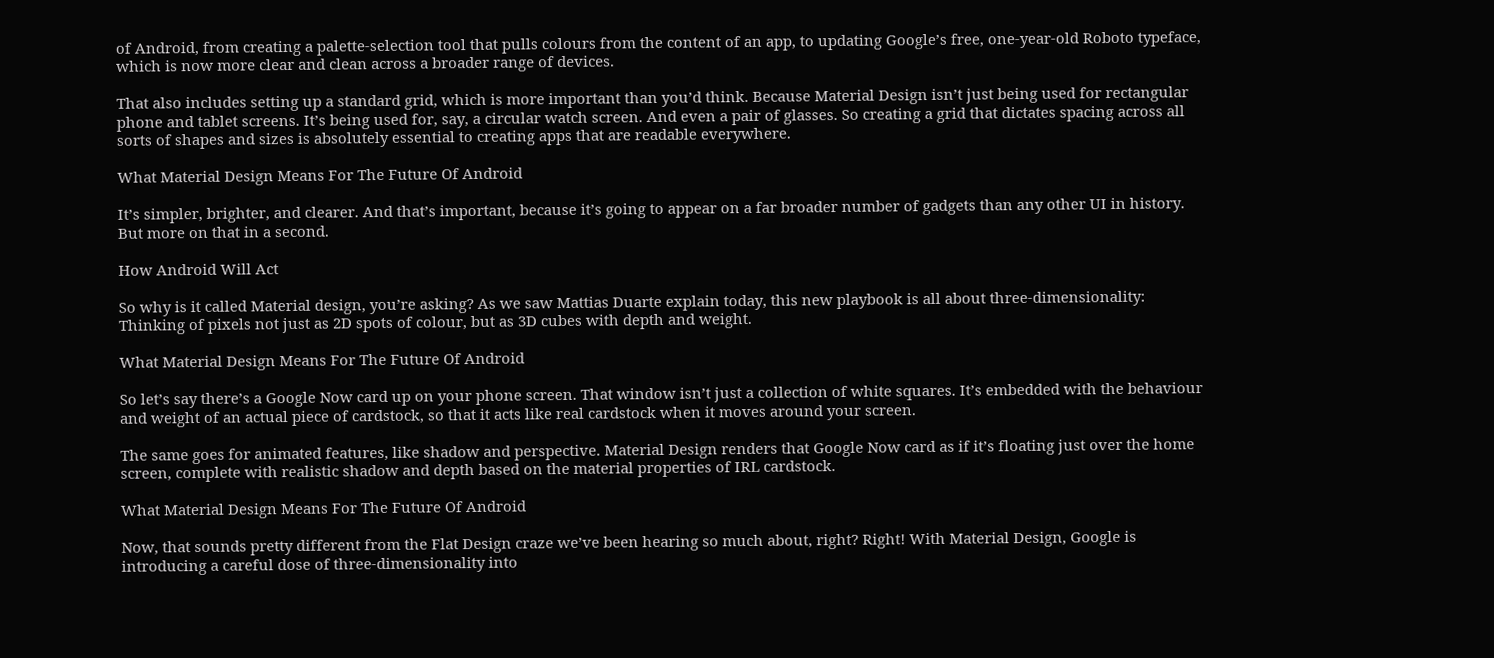of Android, from creating a palette-selection tool that pulls colours from the content of an app, to updating Google’s free, one-year-old Roboto typeface, which is now more clear and clean across a broader range of devices.

That also includes setting up a standard grid, which is more important than you’d think. Because Material Design isn’t just being used for rectangular phone and tablet screens. It’s being used for, say, a circular watch screen. And even a pair of glasses. So creating a grid that dictates spacing across all sorts of shapes and sizes is absolutely essential to creating apps that are readable everywhere.

What Material Design Means For The Future Of Android

It’s simpler, brighter, and clearer. And that’s important, because it’s going to appear on a far broader number of gadgets than any other UI in history. But more on that in a second.

How Android Will Act

So why is it called Material design, you’re asking? As we saw Mattias Duarte explain today, this new playbook is all about three-dimensionality: Thinking of pixels not just as 2D spots of colour, but as 3D cubes with depth and weight.

What Material Design Means For The Future Of Android

So let’s say there’s a Google Now card up on your phone screen. That window isn’t just a collection of white squares. It’s embedded with the behaviour and weight of an actual piece of cardstock, so that it acts like real cardstock when it moves around your screen.

The same goes for animated features, like shadow and perspective. Material Design renders that Google Now card as if it’s floating just over the home screen, complete with realistic shadow and depth based on the material properties of IRL cardstock.

What Material Design Means For The Future Of Android

Now, that sounds pretty different from the Flat Design craze we’ve been hearing so much about, right? Right! With Material Design, Google is introducing a careful dose of three-dimensionality into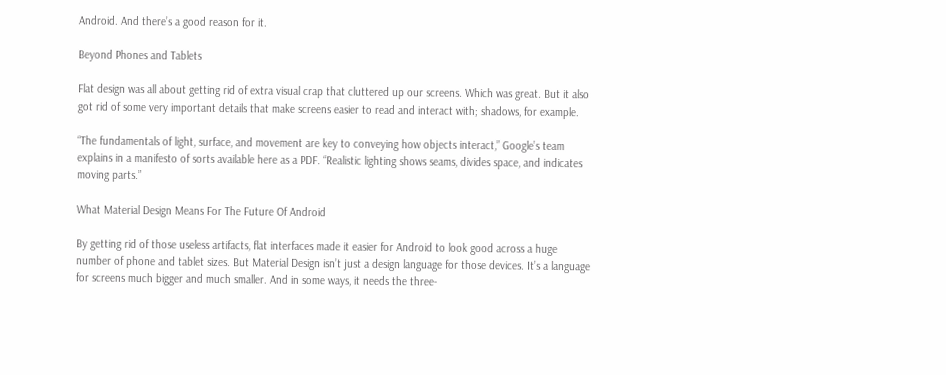Android. And there’s a good reason for it.

Beyond Phones and Tablets

Flat design was all about getting rid of extra visual crap that cluttered up our screens. Which was great. But it also got rid of some very important details that make screens easier to read and interact with; shadows, for example.

“The fundamentals of light, surface, and movement are key to conveying how objects interact,” Google’s team explains in a manifesto of sorts available here as a PDF. “Realistic lighting shows seams, divides space, and indicates moving parts.”

What Material Design Means For The Future Of Android

By getting rid of those useless artifacts, flat interfaces made it easier for Android to look good across a huge number of phone and tablet sizes. But Material Design isn’t just a design language for those devices. It’s a language for screens much bigger and much smaller. And in some ways, it needs the three-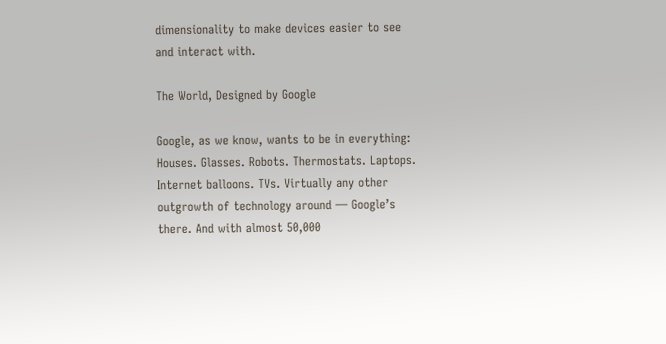dimensionality to make devices easier to see and interact with.

The World, Designed by Google

Google, as we know, wants to be in everything: Houses. Glasses. Robots. Thermostats. Laptops. Internet balloons. TVs. Virtually any other outgrowth of technology around — Google’s there. And with almost 50,000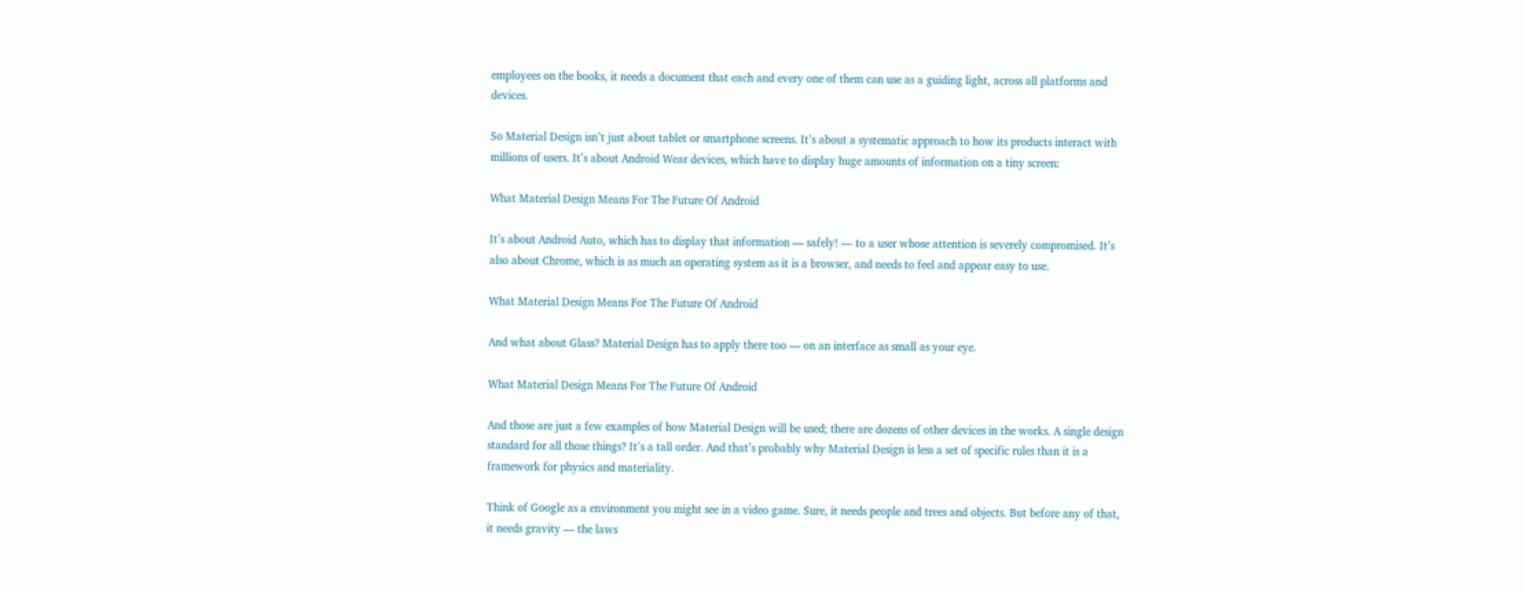employees on the books, it needs a document that each and every one of them can use as a guiding light, across all platforms and devices.

So Material Design isn’t just about tablet or smartphone screens. It’s about a systematic approach to how its products interact with millions of users. It’s about Android Wear devices, which have to display huge amounts of information on a tiny screen:

What Material Design Means For The Future Of Android

It’s about Android Auto, which has to display that information — safely! — to a user whose attention is severely compromised. It’s also about Chrome, which is as much an operating system as it is a browser, and needs to feel and appear easy to use.

What Material Design Means For The Future Of Android

And what about Glass? Material Design has to apply there too — on an interface as small as your eye.

What Material Design Means For The Future Of Android

And those are just a few examples of how Material Design will be used; there are dozens of other devices in the works. A single design standard for all those things? It’s a tall order. And that’s probably why Material Design is less a set of specific rules than it is a framework for physics and materiality.

Think of Google as a environment you might see in a video game. Sure, it needs people and trees and objects. But before any of that, it needs gravity — the laws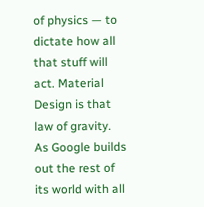of physics — to dictate how all that stuff will act. Material Design is that law of gravity. As Google builds out the rest of its world with all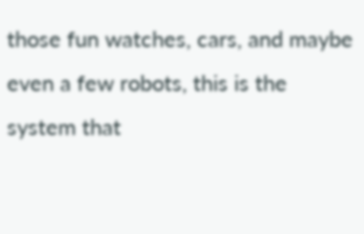those fun watches, cars, and maybe even a few robots, this is the system that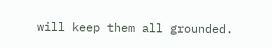will keep them all grounded.